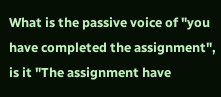What is the passive voice of "you have completed the assignment", is it "The assignment have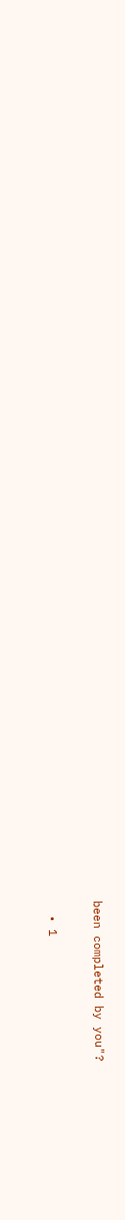been completed by you"?

  • 1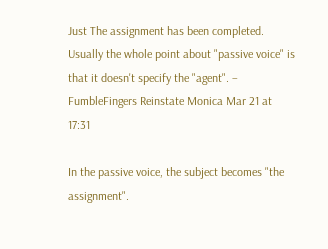Just The assignment has been completed. Usually the whole point about "passive voice" is that it doesn't specify the "agent". – FumbleFingers Reinstate Monica Mar 21 at 17:31

In the passive voice, the subject becomes "the assignment".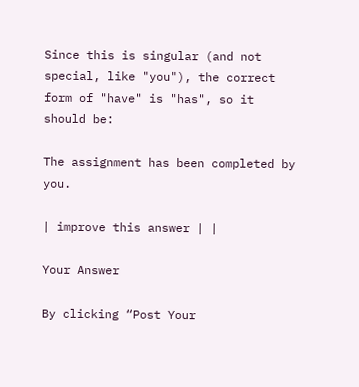Since this is singular (and not special, like "you"), the correct form of "have" is "has", so it should be:

The assignment has been completed by you.

| improve this answer | |

Your Answer

By clicking “Post Your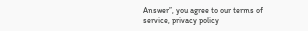Answer”, you agree to our terms of service, privacy policy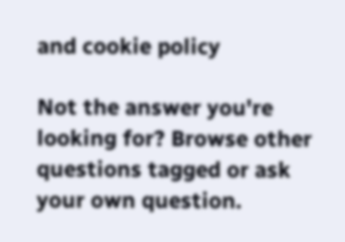and cookie policy

Not the answer you're looking for? Browse other questions tagged or ask your own question.